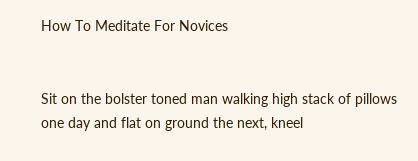How To Meditate For Novices


Sit on the bolster toned man walking high stack of pillows one day and flat on ground the next, kneel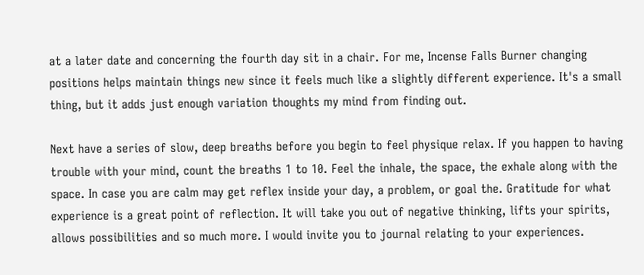at a later date and concerning the fourth day sit in a chair. For me, Incense Falls Burner changing positions helps maintain things new since it feels much like a slightly different experience. It's a small thing, but it adds just enough variation thoughts my mind from finding out.

Next have a series of slow, deep breaths before you begin to feel physique relax. If you happen to having trouble with your mind, count the breaths 1 to 10. Feel the inhale, the space, the exhale along with the space. In case you are calm may get reflex inside your day, a problem, or goal the. Gratitude for what experience is a great point of reflection. It will take you out of negative thinking, lifts your spirits, allows possibilities and so much more. I would invite you to journal relating to your experiences.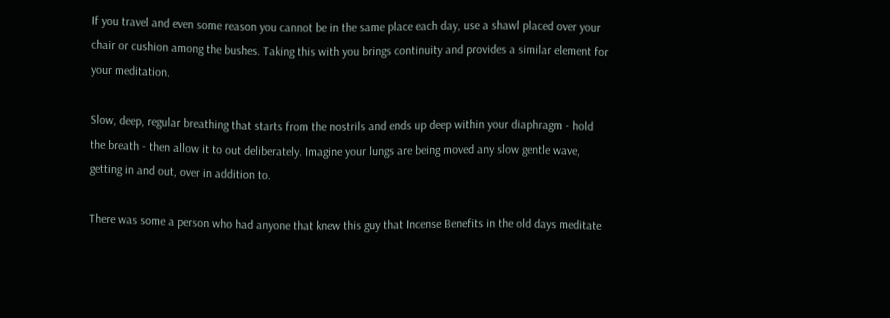If you travel and even some reason you cannot be in the same place each day, use a shawl placed over your chair or cushion among the bushes. Taking this with you brings continuity and provides a similar element for your meditation.

Slow, deep, regular breathing that starts from the nostrils and ends up deep within your diaphragm - hold the breath - then allow it to out deliberately. Imagine your lungs are being moved any slow gentle wave, getting in and out, over in addition to.

There was some a person who had anyone that knew this guy that Incense Benefits in the old days meditate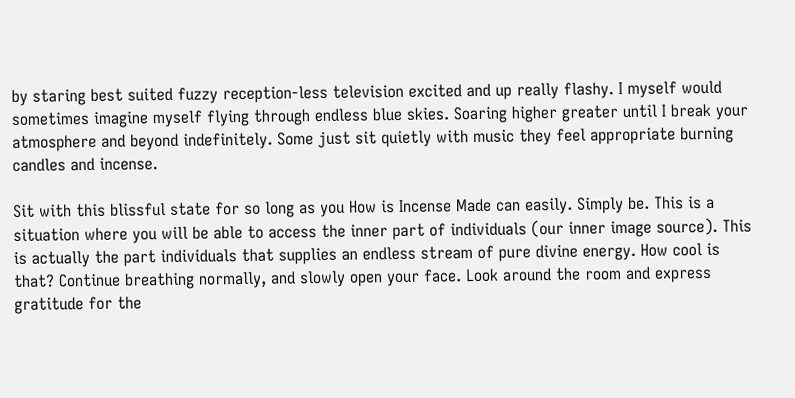by staring best suited fuzzy reception-less television excited and up really flashy. I myself would sometimes imagine myself flying through endless blue skies. Soaring higher greater until I break your atmosphere and beyond indefinitely. Some just sit quietly with music they feel appropriate burning candles and incense.

Sit with this blissful state for so long as you How is Incense Made can easily. Simply be. This is a situation where you will be able to access the inner part of individuals (our inner image source). This is actually the part individuals that supplies an endless stream of pure divine energy. How cool is that? Continue breathing normally, and slowly open your face. Look around the room and express gratitude for the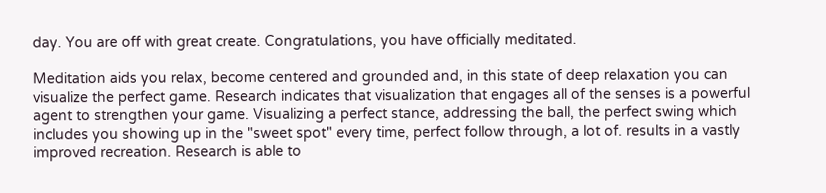day. You are off with great create. Congratulations, you have officially meditated.

Meditation aids you relax, become centered and grounded and, in this state of deep relaxation you can visualize the perfect game. Research indicates that visualization that engages all of the senses is a powerful agent to strengthen your game. Visualizing a perfect stance, addressing the ball, the perfect swing which includes you showing up in the "sweet spot" every time, perfect follow through, a lot of. results in a vastly improved recreation. Research is able to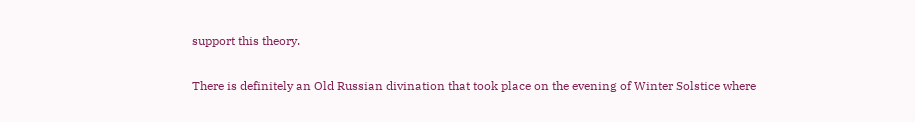support this theory.

There is definitely an Old Russian divination that took place on the evening of Winter Solstice where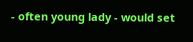- often young lady - would set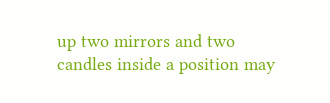up two mirrors and two candles inside a position may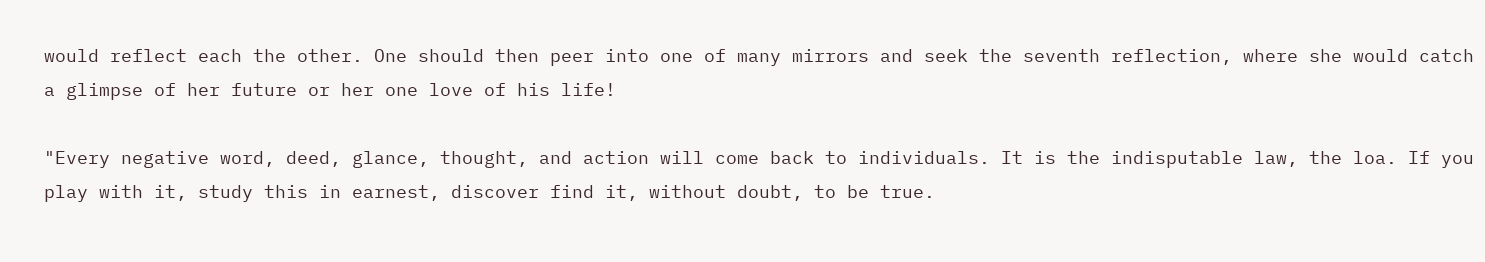would reflect each the other. One should then peer into one of many mirrors and seek the seventh reflection, where she would catch a glimpse of her future or her one love of his life!

"Every negative word, deed, glance, thought, and action will come back to individuals. It is the indisputable law, the loa. If you play with it, study this in earnest, discover find it, without doubt, to be true.